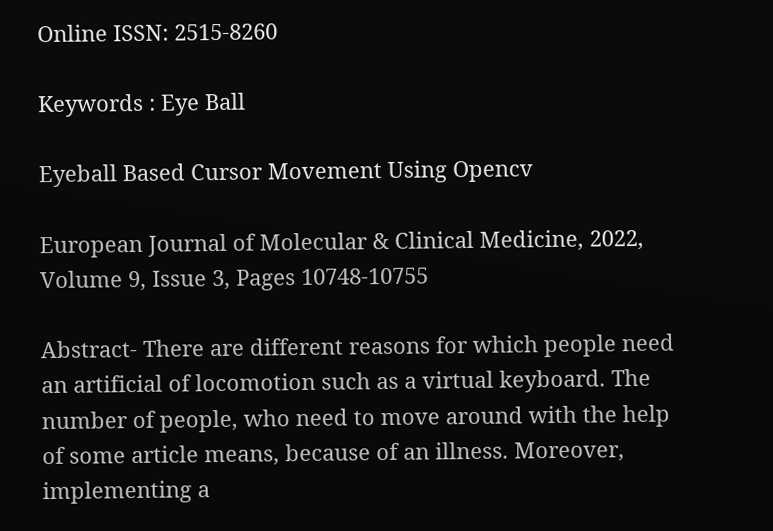Online ISSN: 2515-8260

Keywords : Eye Ball

Eyeball Based Cursor Movement Using Opencv

European Journal of Molecular & Clinical Medicine, 2022, Volume 9, Issue 3, Pages 10748-10755

Abstract- There are different reasons for which people need an artificial of locomotion such as a virtual keyboard. The number of people, who need to move around with the help of some article means, because of an illness. Moreover, implementing a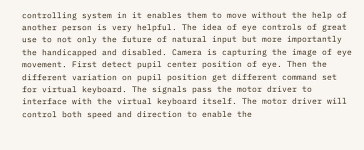controlling system in it enables them to move without the help of another person is very helpful. The idea of eye controls of great use to not only the future of natural input but more importantly the handicapped and disabled. Camera is capturing the image of eye movement. First detect pupil center position of eye. Then the different variation on pupil position get different command set for virtual keyboard. The signals pass the motor driver to interface with the virtual keyboard itself. The motor driver will control both speed and direction to enable the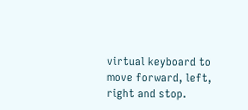virtual keyboard to move forward, left, right and stop.